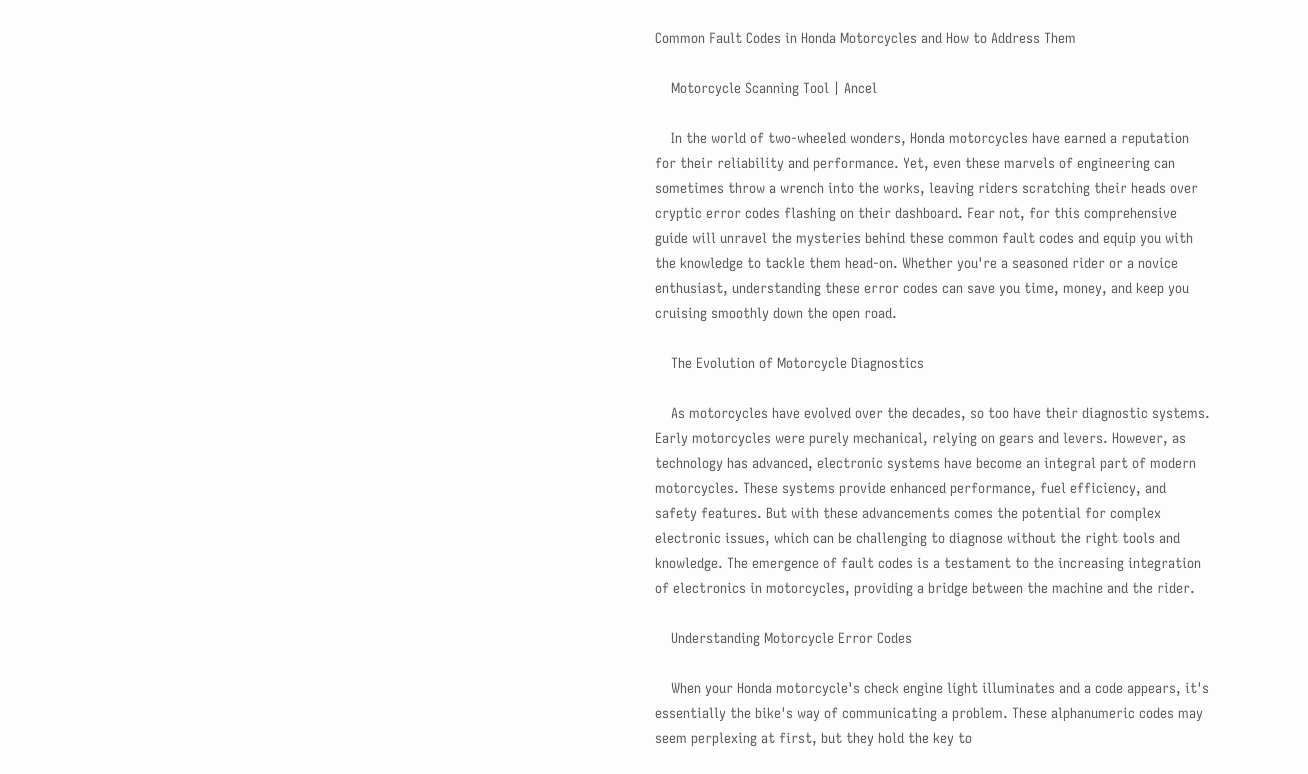Common Fault Codes in Honda Motorcycles and How to Address Them

    Motorcycle Scanning Tool | Ancel

    In the world of two-wheeled wonders, Honda motorcycles have earned a reputation for their reliability and performance. Yet, even these marvels of engineering can sometimes throw a wrench into the works, leaving riders scratching their heads over cryptic error codes flashing on their dashboard. Fear not, for this comprehensive guide will unravel the mysteries behind these common fault codes and equip you with the knowledge to tackle them head-on. Whether you're a seasoned rider or a novice enthusiast, understanding these error codes can save you time, money, and keep you cruising smoothly down the open road.

    The Evolution of Motorcycle Diagnostics

    As motorcycles have evolved over the decades, so too have their diagnostic systems. Early motorcycles were purely mechanical, relying on gears and levers. However, as technology has advanced, electronic systems have become an integral part of modern motorcycles. These systems provide enhanced performance, fuel efficiency, and safety features. But with these advancements comes the potential for complex electronic issues, which can be challenging to diagnose without the right tools and knowledge. The emergence of fault codes is a testament to the increasing integration of electronics in motorcycles, providing a bridge between the machine and the rider.

    Understanding Motorcycle Error Codes

    When your Honda motorcycle's check engine light illuminates and a code appears, it's essentially the bike's way of communicating a problem. These alphanumeric codes may seem perplexing at first, but they hold the key to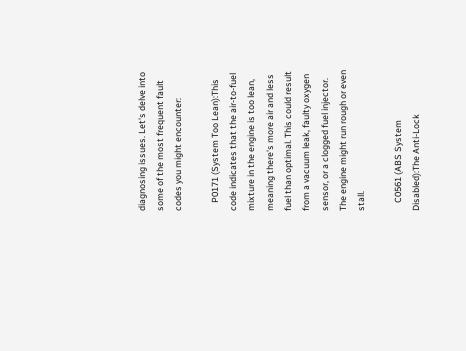diagnosing issues. Let's delve into some of the most frequent fault codes you might encounter:

    P0171 (System Too Lean):This code indicates that the air-to-fuel mixture in the engine is too lean, meaning there's more air and less fuel than optimal. This could result from a vacuum leak, faulty oxygen sensor, or a clogged fuel injector. The engine might run rough or even stall.

    C0561 (ABS System Disabled):The Anti-Lock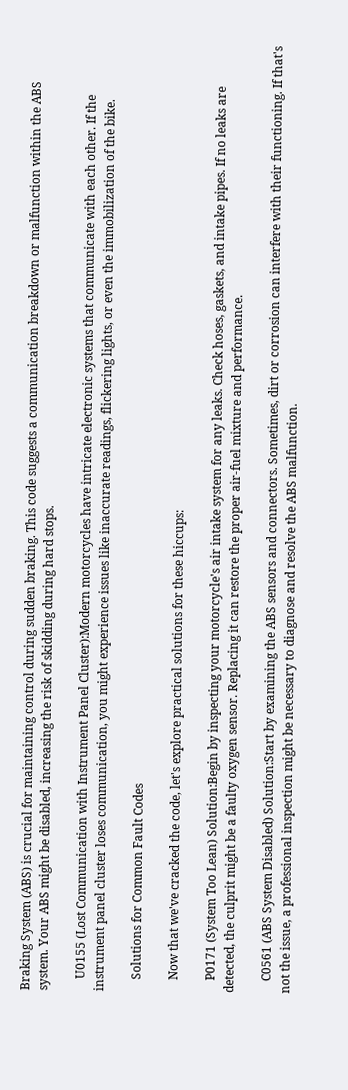Braking System (ABS) is crucial for maintaining control during sudden braking. This code suggests a communication breakdown or malfunction within the ABS system. Your ABS might be disabled, increasing the risk of skidding during hard stops.

    U0155 (Lost Communication with Instrument Panel Cluster):Modern motorcycles have intricate electronic systems that communicate with each other. If the instrument panel cluster loses communication, you might experience issues like inaccurate readings, flickering lights, or even the immobilization of the bike.

    Solutions for Common Fault Codes

    Now that we've cracked the code, let's explore practical solutions for these hiccups:

    P0171 (System Too Lean) Solution:Begin by inspecting your motorcycle's air intake system for any leaks. Check hoses, gaskets, and intake pipes. If no leaks are detected, the culprit might be a faulty oxygen sensor. Replacing it can restore the proper air-fuel mixture and performance.

    C0561 (ABS System Disabled) Solution:Start by examining the ABS sensors and connectors. Sometimes, dirt or corrosion can interfere with their functioning. If that's not the issue, a professional inspection might be necessary to diagnose and resolve the ABS malfunction.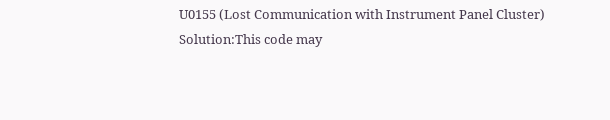U0155 (Lost Communication with Instrument Panel Cluster) Solution:This code may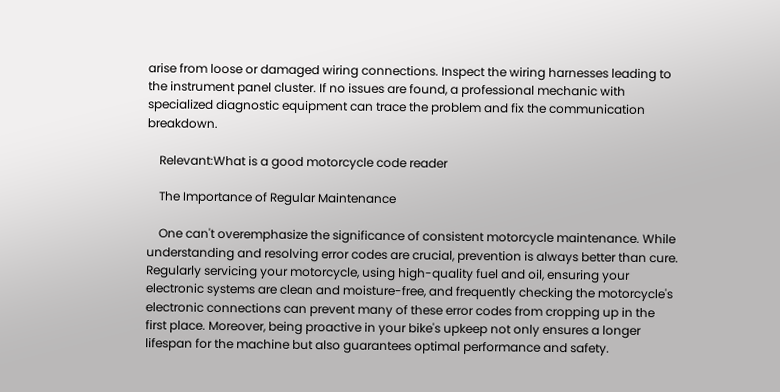arise from loose or damaged wiring connections. Inspect the wiring harnesses leading to the instrument panel cluster. If no issues are found, a professional mechanic with specialized diagnostic equipment can trace the problem and fix the communication breakdown.

    Relevant:What is a good motorcycle code reader

    The Importance of Regular Maintenance

    One can't overemphasize the significance of consistent motorcycle maintenance. While understanding and resolving error codes are crucial, prevention is always better than cure. Regularly servicing your motorcycle, using high-quality fuel and oil, ensuring your electronic systems are clean and moisture-free, and frequently checking the motorcycle's electronic connections can prevent many of these error codes from cropping up in the first place. Moreover, being proactive in your bike's upkeep not only ensures a longer lifespan for the machine but also guarantees optimal performance and safety.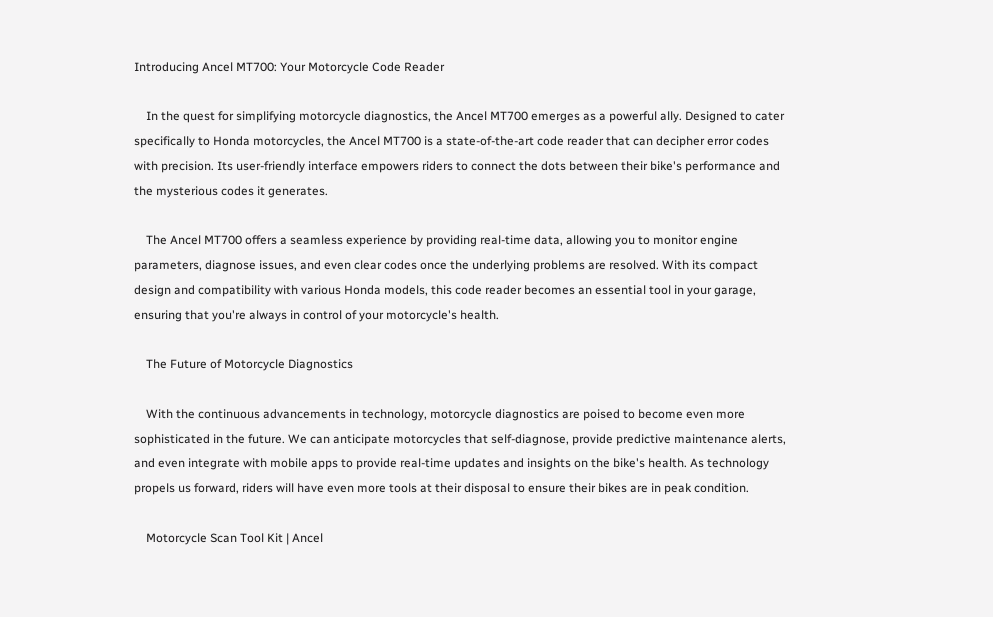Introducing Ancel MT700: Your Motorcycle Code Reader

    In the quest for simplifying motorcycle diagnostics, the Ancel MT700 emerges as a powerful ally. Designed to cater specifically to Honda motorcycles, the Ancel MT700 is a state-of-the-art code reader that can decipher error codes with precision. Its user-friendly interface empowers riders to connect the dots between their bike's performance and the mysterious codes it generates.

    The Ancel MT700 offers a seamless experience by providing real-time data, allowing you to monitor engine parameters, diagnose issues, and even clear codes once the underlying problems are resolved. With its compact design and compatibility with various Honda models, this code reader becomes an essential tool in your garage, ensuring that you're always in control of your motorcycle's health.

    The Future of Motorcycle Diagnostics

    With the continuous advancements in technology, motorcycle diagnostics are poised to become even more sophisticated in the future. We can anticipate motorcycles that self-diagnose, provide predictive maintenance alerts, and even integrate with mobile apps to provide real-time updates and insights on the bike's health. As technology propels us forward, riders will have even more tools at their disposal to ensure their bikes are in peak condition.

    Motorcycle Scan Tool Kit | Ancel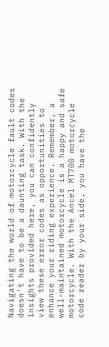Navigating the world of motorcycle fault codes doesn't have to be a daunting task. With the insights provided here, you can confidently view these error codes as opportunities to enhance your riding experience. Remember, a well-maintained motorcycle is a happy and safe motorcycle. With the Ancel MT700 motorcycle code reader by your side, you have the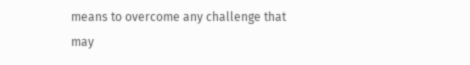means to overcome any challenge that may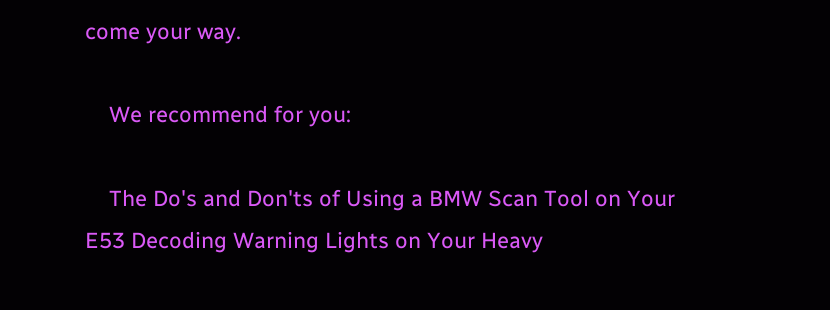come your way.

    We recommend for you:

    The Do's and Don'ts of Using a BMW Scan Tool on Your E53 Decoding Warning Lights on Your Heavy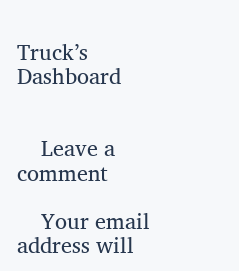Truck’s Dashboard


    Leave a comment

    Your email address will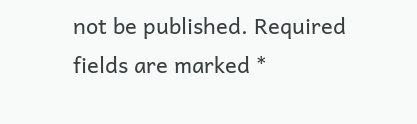not be published. Required fields are marked *